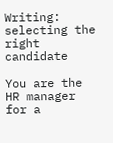Writing: selecting the right candidate

You are the HR manager for a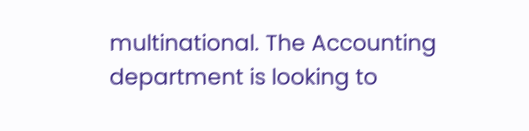multinational. The Accounting department is looking to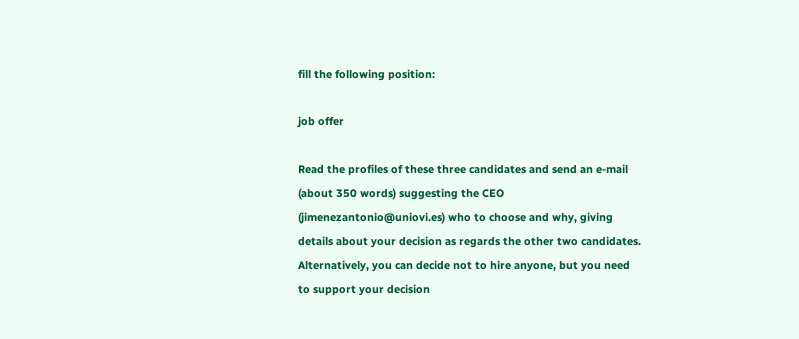fill the following position:

job offer

Read the profiles of these three candidates and send an e-mail (about 350 words) suggesting the CEO (jimenezantonio@uniovi.es) who to choose and why, giving details about your decision as regards the other two candidates. Alternatively, you can decide not to hire anyone, but you need to support your decision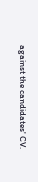against the candidates' CV.